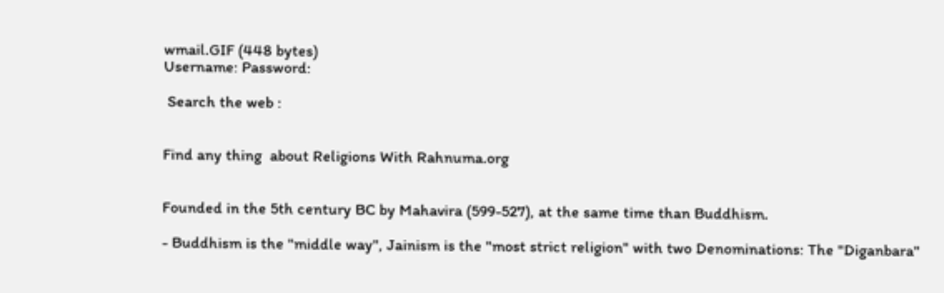wmail.GIF (448 bytes)
Username: Password:

 Search the web :


Find any thing  about Religions With Rahnuma.org


Founded in the 5th century BC by Mahavira (599-527), at the same time than Buddhism.

- Buddhism is the "middle way", Jainism is the "most strict religion" with two Denominations: The "Diganbara"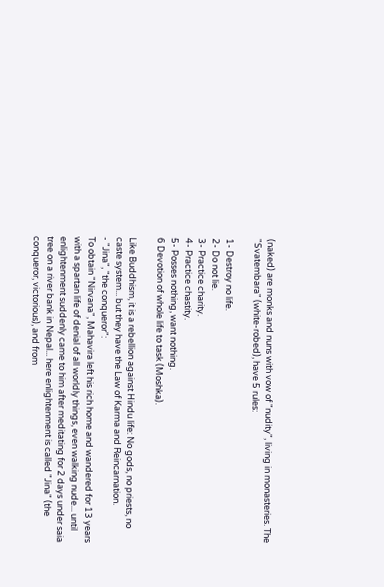(naked) are monks and nuns with vow of "nudity", living in monasteries. The "Svatembara" (white-robed), have 5 rules:

1- Destroy no life.
2- Do not lie.
3- Practice charity.
4- Practice chastity.
5- Posses nothing, want nothing.
6 Devotion of whole life to task (Moshka).

Like Buddhism, it is a rebellion against Hindu life: No gods, no priests, no caste system... but they have the Law of Karma and Reincarnation.
- "Jina", "the conqueror":
To obtain "Nirvana", Mahavira left his rich home and wandered for 13 years with a spartan life of denial of all worldly things, even walking nude... until enlightenment suddenly came to him after meditating for 2 days under saia tree on a river bank in Nepal... here enlightenment is called "Jina" (the conqueror, victorious), and from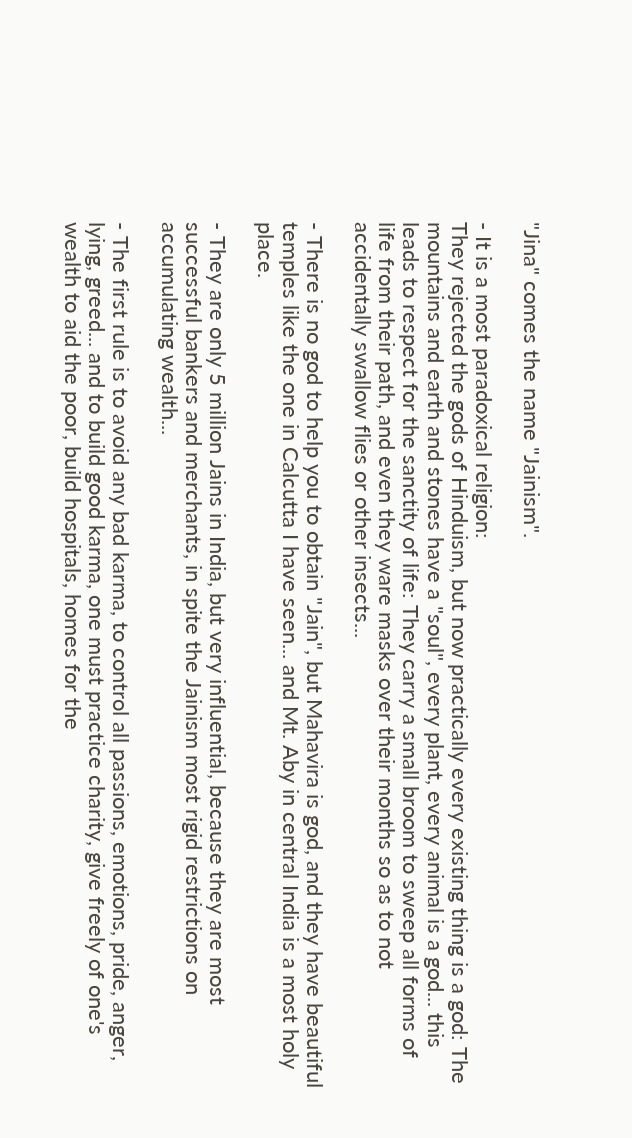"Jina" comes the name "Jainism".

- It is a most paradoxical religion:
They rejected the gods of Hinduism, but now practically every existing thing is a god: The mountains and earth and stones have a "soul", every plant, every animal is a god... this leads to respect for the sanctity of life: They carry a small broom to sweep all forms of life from their path, and even they ware masks over their months so as to not accidentally swallow flies or other insects...

- There is no god to help you to obtain "Jain", but Mahavira is god, and they have beautiful temples like the one in Calcutta I have seen... and Mt. Aby in central India is a most holy place.

- They are only 5 million Jains in India, but very influential, because they are most successful bankers and merchants, in spite the Jainism most rigid restrictions on accumulating wealth...

- The first rule is to avoid any bad karma, to control all passions, emotions, pride, anger, lying, greed... and to build good karma, one must practice charity, give freely of one's wealth to aid the poor, build hospitals, homes for the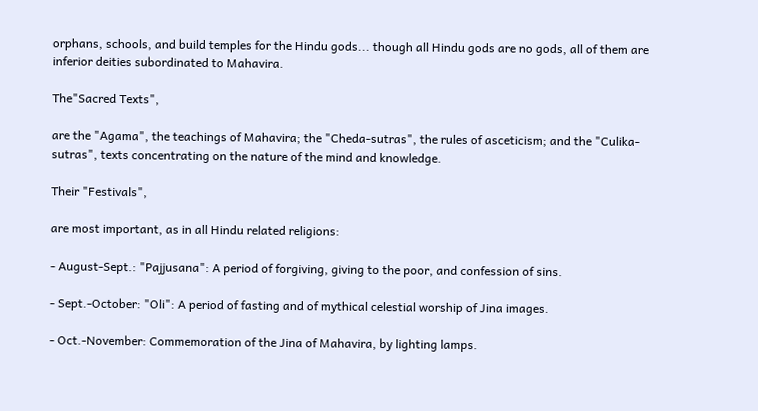orphans, schools, and build temples for the Hindu gods... though all Hindu gods are no gods, all of them are inferior deities subordinated to Mahavira.

The"Sacred Texts",

are the "Agama", the teachings of Mahavira; the "Cheda-sutras", the rules of asceticism; and the "Culika-sutras", texts concentrating on the nature of the mind and knowledge.

Their "Festivals",

are most important, as in all Hindu related religions:

- August-Sept.: "Pajjusana": A period of forgiving, giving to the poor, and confession of sins.

- Sept.-October: "Oli": A period of fasting and of mythical celestial worship of Jina images.

- Oct.-November: Commemoration of the Jina of Mahavira, by lighting lamps.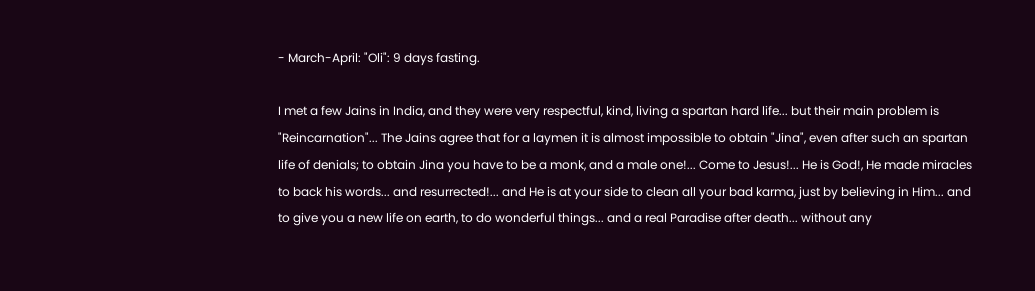- March-April: "Oli": 9 days fasting.

I met a few Jains in India, and they were very respectful, kind, living a spartan hard life... but their main problem is "Reincarnation"... The Jains agree that for a laymen it is almost impossible to obtain "Jina", even after such an spartan life of denials; to obtain Jina you have to be a monk, and a male one!... Come to Jesus!... He is God!, He made miracles to back his words... and resurrected!... and He is at your side to clean all your bad karma, just by believing in Him... and to give you a new life on earth, to do wonderful things... and a real Paradise after death... without any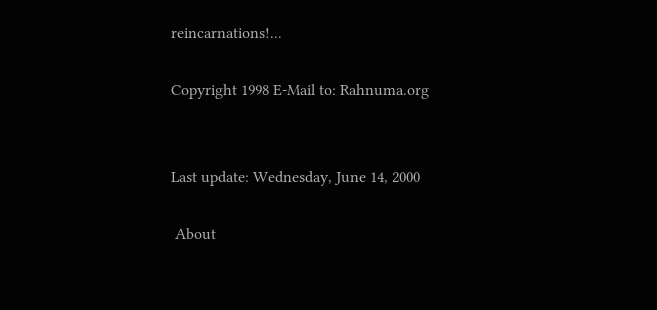reincarnations!...

Copyright 1998 E-Mail to: Rahnuma.org


Last update: Wednesday, June 14, 2000

 About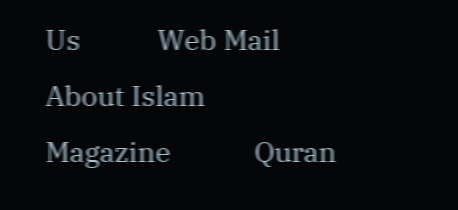Us           Web Mail           About Islam            Magazine            Quran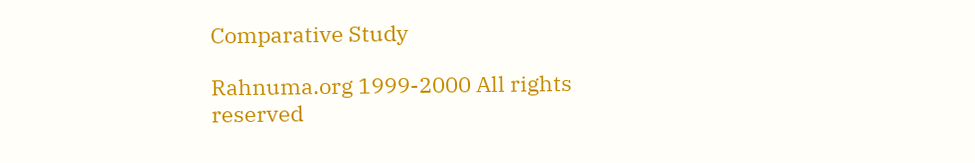Comparative Study

Rahnuma.org 1999-2000 All rights reserved